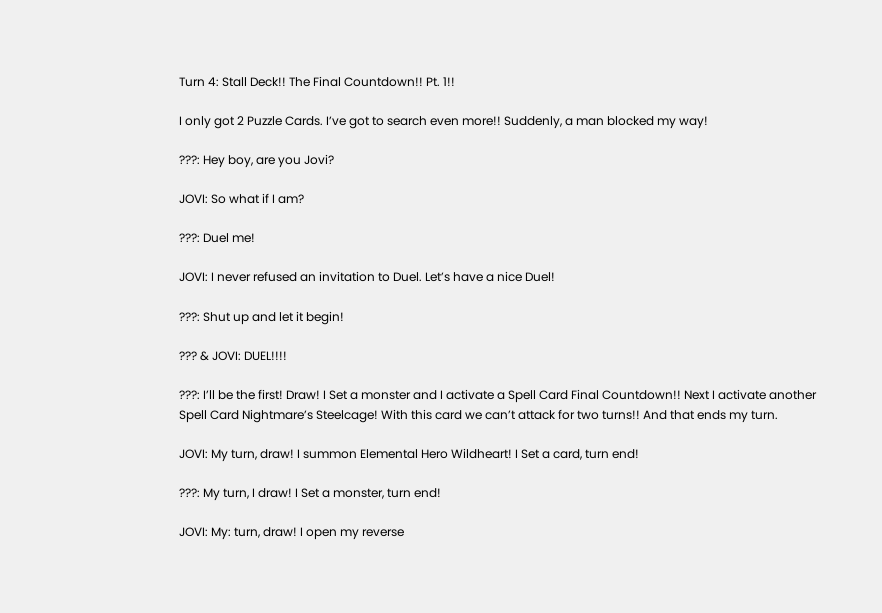Turn 4: Stall Deck!! The Final Countdown!! Pt. 1!!

I only got 2 Puzzle Cards. I’ve got to search even more!! Suddenly, a man blocked my way!

???: Hey boy, are you Jovi?

JOVI: So what if I am?

???: Duel me!

JOVI: I never refused an invitation to Duel. Let’s have a nice Duel!

???: Shut up and let it begin!

??? & JOVI: DUEL!!!!

???: I’ll be the first! Draw! I Set a monster and I activate a Spell Card Final Countdown!! Next I activate another Spell Card Nightmare’s Steelcage! With this card we can’t attack for two turns!! And that ends my turn.

JOVI: My turn, draw! I summon Elemental Hero Wildheart! I Set a card, turn end!

???: My turn, I draw! I Set a monster, turn end!

JOVI: My: turn, draw! I open my reverse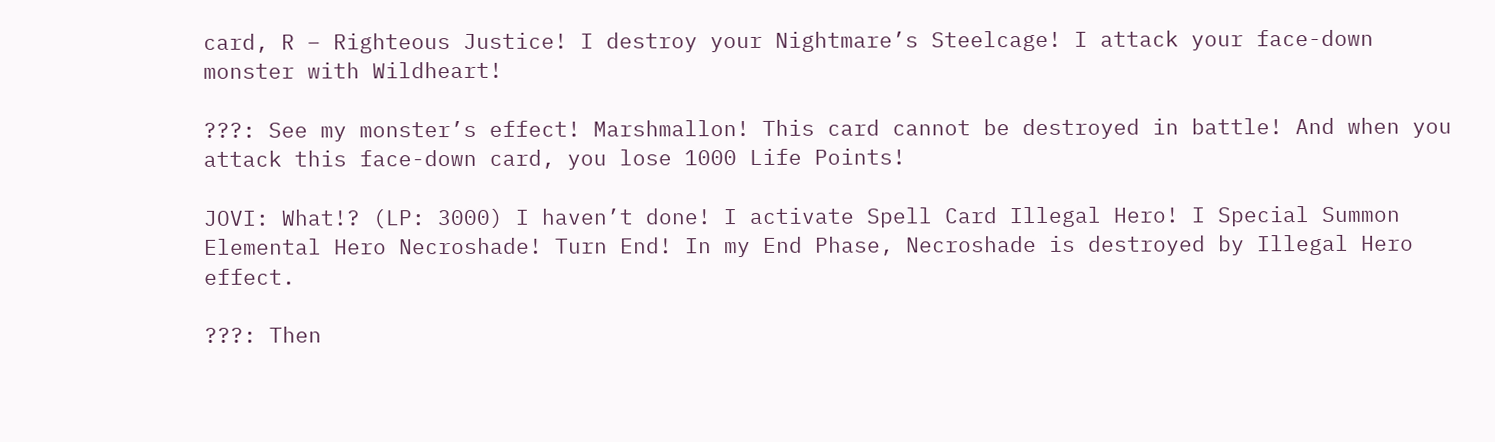card, R – Righteous Justice! I destroy your Nightmare’s Steelcage! I attack your face-down monster with Wildheart!

???: See my monster’s effect! Marshmallon! This card cannot be destroyed in battle! And when you attack this face-down card, you lose 1000 Life Points!

JOVI: What!? (LP: 3000) I haven’t done! I activate Spell Card Illegal Hero! I Special Summon Elemental Hero Necroshade! Turn End! In my End Phase, Necroshade is destroyed by Illegal Hero effect.

???: Then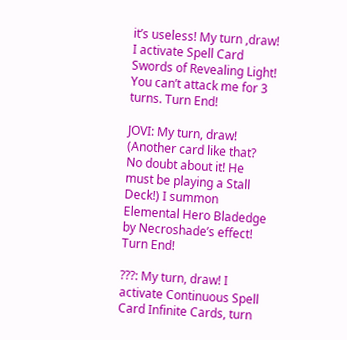it’s useless! My turn ,draw! I activate Spell Card Swords of Revealing Light! You can’t attack me for 3 turns. Turn End!

JOVI: My turn, draw! (Another card like that? No doubt about it! He must be playing a Stall Deck!) I summon Elemental Hero Bladedge by Necroshade’s effect! Turn End!

???: My turn, draw! I activate Continuous Spell Card Infinite Cards, turn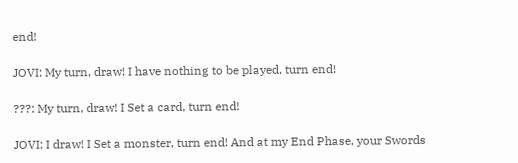end!

JOVI: My turn, draw! I have nothing to be played, turn end!

???: My turn, draw! I Set a card, turn end!

JOVI: I draw! I Set a monster, turn end! And at my End Phase, your Swords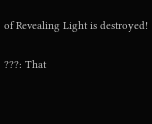of Revealing Light is destroyed!

???: That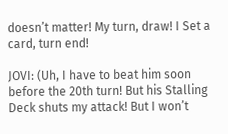doesn’t matter! My turn, draw! I Set a card, turn end!

JOVI: (Uh, I have to beat him soon before the 20th turn! But his Stalling Deck shuts my attack! But I won’t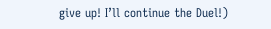give up! I’ll continue the Duel!)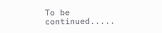To be continued.....